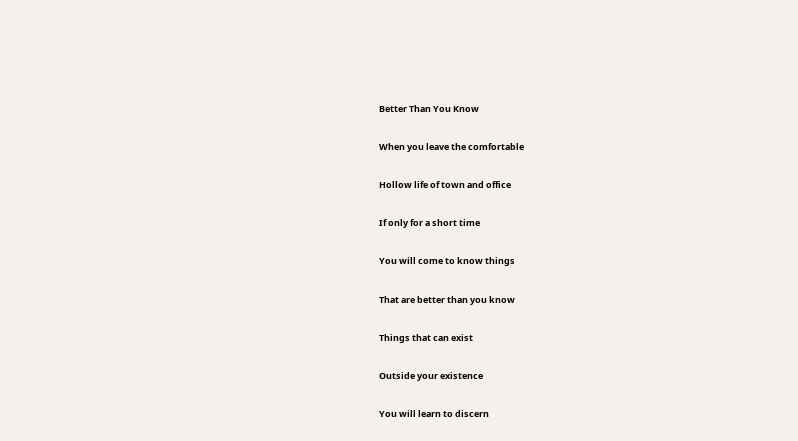Better Than You Know

When you leave the comfortable

Hollow life of town and office

If only for a short time

You will come to know things

That are better than you know

Things that can exist

Outside your existence

You will learn to discern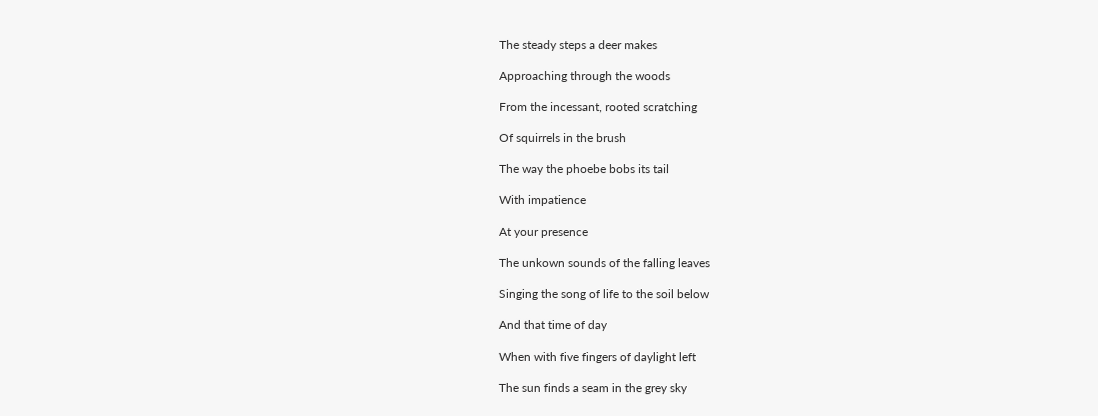The steady steps a deer makes

Approaching through the woods

From the incessant, rooted scratching

Of squirrels in the brush

The way the phoebe bobs its tail

With impatience

At your presence

The unkown sounds of the falling leaves

Singing the song of life to the soil below

And that time of day

When with five fingers of daylight left

The sun finds a seam in the grey sky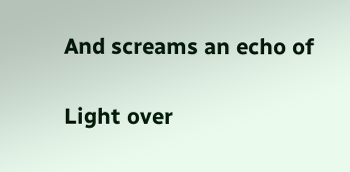And screams an echo of

Light over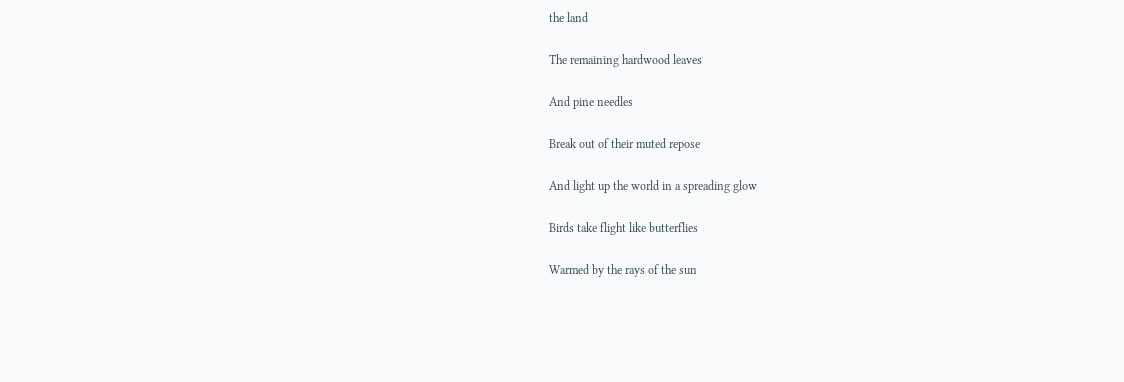the land

The remaining hardwood leaves

And pine needles

Break out of their muted repose

And light up the world in a spreading glow

Birds take flight like butterflies

Warmed by the rays of the sun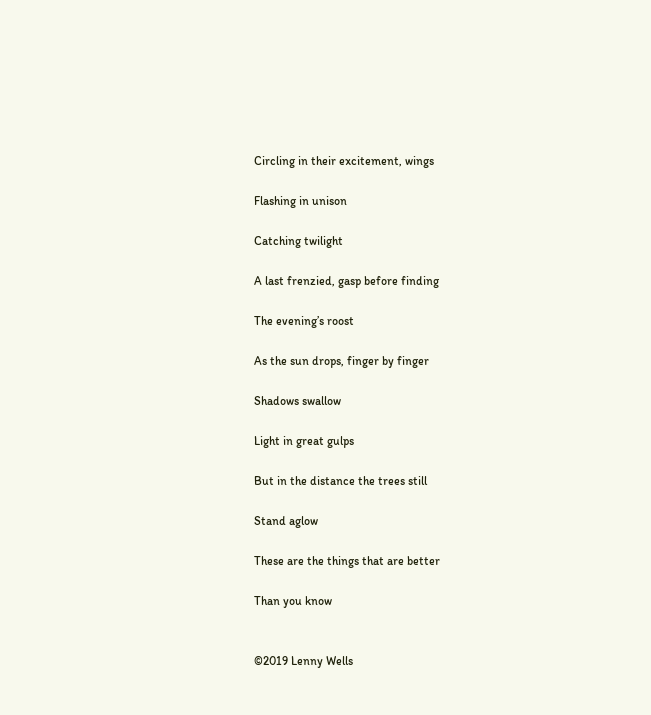Circling in their excitement, wings

Flashing in unison

Catching twilight

A last frenzied, gasp before finding

The evening’s roost

As the sun drops, finger by finger

Shadows swallow

Light in great gulps

But in the distance the trees still

Stand aglow

These are the things that are better

Than you know


©2019 Lenny Wells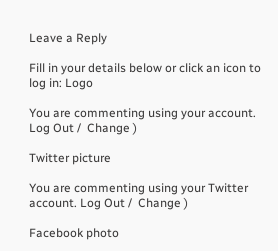Leave a Reply

Fill in your details below or click an icon to log in: Logo

You are commenting using your account. Log Out /  Change )

Twitter picture

You are commenting using your Twitter account. Log Out /  Change )

Facebook photo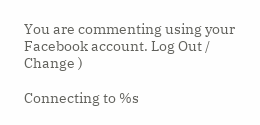You are commenting using your Facebook account. Log Out /  Change )

Connecting to %s